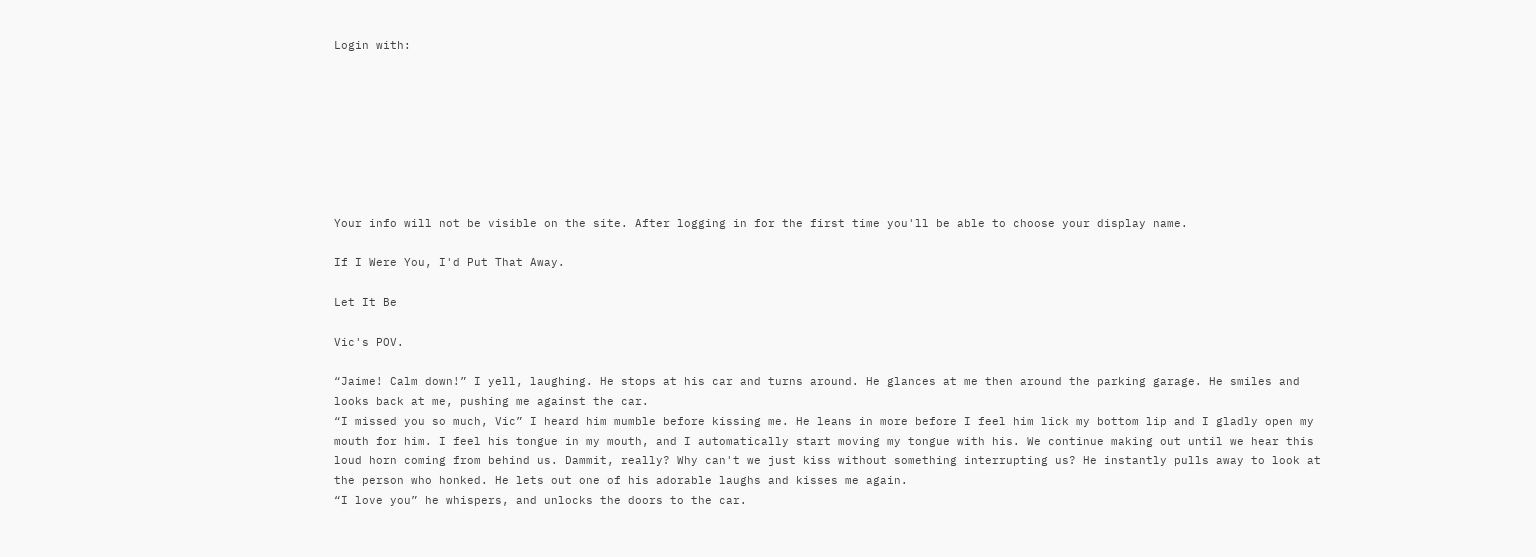Login with:








Your info will not be visible on the site. After logging in for the first time you'll be able to choose your display name.

If I Were You, I'd Put That Away.

Let It Be

Vic's POV.

“Jaime! Calm down!” I yell, laughing. He stops at his car and turns around. He glances at me then around the parking garage. He smiles and looks back at me, pushing me against the car.
“I missed you so much, Vic” I heard him mumble before kissing me. He leans in more before I feel him lick my bottom lip and I gladly open my mouth for him. I feel his tongue in my mouth, and I automatically start moving my tongue with his. We continue making out until we hear this loud horn coming from behind us. Dammit, really? Why can't we just kiss without something interrupting us? He instantly pulls away to look at the person who honked. He lets out one of his adorable laughs and kisses me again.
“I love you” he whispers, and unlocks the doors to the car.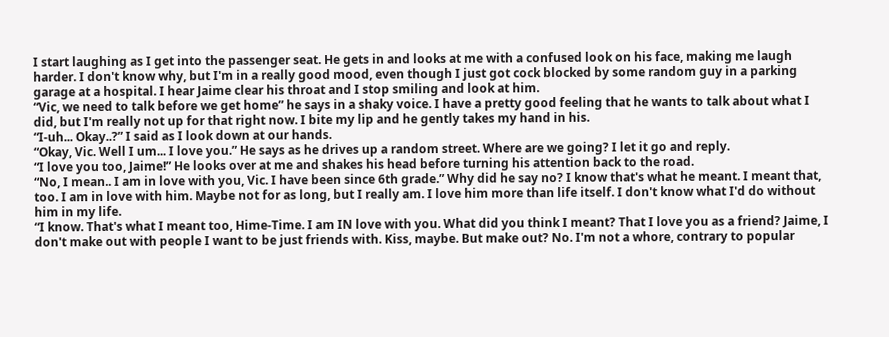I start laughing as I get into the passenger seat. He gets in and looks at me with a confused look on his face, making me laugh harder. I don't know why, but I'm in a really good mood, even though I just got cock blocked by some random guy in a parking garage at a hospital. I hear Jaime clear his throat and I stop smiling and look at him.
“Vic, we need to talk before we get home” he says in a shaky voice. I have a pretty good feeling that he wants to talk about what I did, but I'm really not up for that right now. I bite my lip and he gently takes my hand in his.
“I-uh... Okay..?” I said as I look down at our hands.
“Okay, Vic. Well I um... I love you.” He says as he drives up a random street. Where are we going? I let it go and reply.
“I love you too, Jaime!” He looks over at me and shakes his head before turning his attention back to the road.
“No, I mean.. I am in love with you, Vic. I have been since 6th grade.” Why did he say no? I know that's what he meant. I meant that, too. I am in love with him. Maybe not for as long, but I really am. I love him more than life itself. I don't know what I'd do without him in my life.
“I know. That's what I meant too, Hime-Time. I am IN love with you. What did you think I meant? That I love you as a friend? Jaime, I don't make out with people I want to be just friends with. Kiss, maybe. But make out? No. I'm not a whore, contrary to popular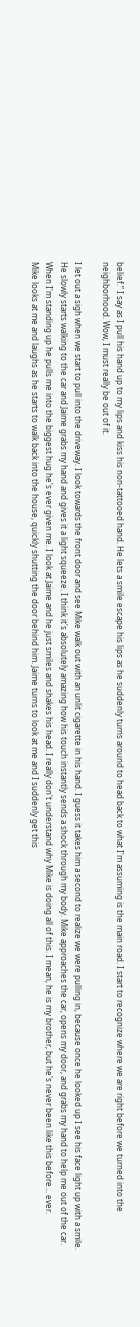belief.” I say as I pull his hand up to my lips and kiss his non-tattooed hand. He lets a smile escape his lips as he suddenly turns around to head back to what I'm assuming is the main road. I start to recognize where we are right before we turned into the neighborhood. Wow, I must really be out of it.

I let out a sigh when we start to pull into the driveway. I look towards the front door and see Mike walk out with an unlit cigarette in his hand. I guess it takes him a second to realize we were pulling in, because once he looked up I see his face light up with a smile. He slowly starts walking to the car and Jaime grabs my hand and gives it a light squeeze. I think it's absolutely amazing how his touch instantly sends a shock through my body. Mike approaches the car, opens my door, and grabs my hand to help me out of the car. When I'm standing up he pulls me into the biggest hug he's ever given me. I look at Jaime and he just smiles and shakes his head. I really don't understand why Mike is doing all of this. I mean, he is my brother, but he's never been like this before... ever.
Mike looks at me and laughs as he starts to walk back into the house, quickly shutting the door behind him. Jaime turns to look at me and I suddenly get this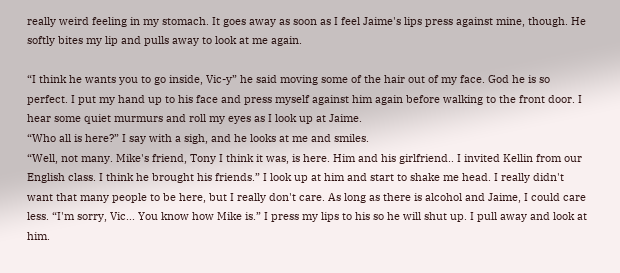really weird feeling in my stomach. It goes away as soon as I feel Jaime's lips press against mine, though. He softly bites my lip and pulls away to look at me again.

“I think he wants you to go inside, Vic-y” he said moving some of the hair out of my face. God he is so perfect. I put my hand up to his face and press myself against him again before walking to the front door. I hear some quiet murmurs and roll my eyes as I look up at Jaime.
“Who all is here?” I say with a sigh, and he looks at me and smiles.
“Well, not many. Mike's friend, Tony I think it was, is here. Him and his girlfriend.. I invited Kellin from our English class. I think he brought his friends.” I look up at him and start to shake me head. I really didn't want that many people to be here, but I really don't care. As long as there is alcohol and Jaime, I could care less. “I'm sorry, Vic... You know how Mike is.” I press my lips to his so he will shut up. I pull away and look at him.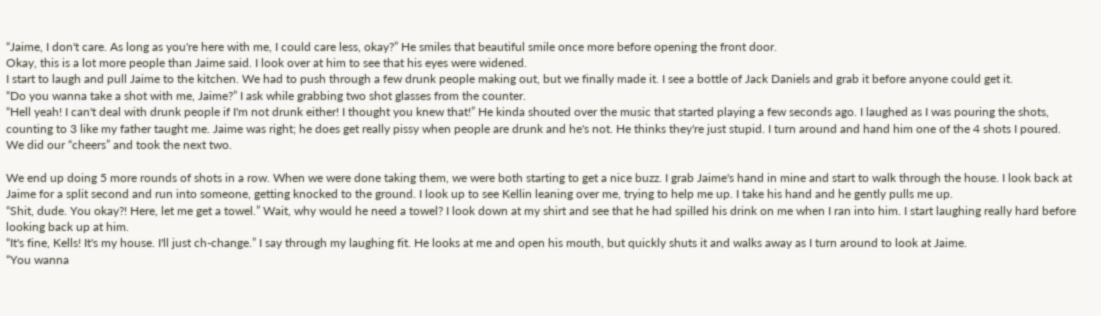“Jaime, I don't care. As long as you're here with me, I could care less, okay?” He smiles that beautiful smile once more before opening the front door.
Okay, this is a lot more people than Jaime said. I look over at him to see that his eyes were widened.
I start to laugh and pull Jaime to the kitchen. We had to push through a few drunk people making out, but we finally made it. I see a bottle of Jack Daniels and grab it before anyone could get it.
“Do you wanna take a shot with me, Jaime?” I ask while grabbing two shot glasses from the counter.
“Hell yeah! I can't deal with drunk people if I'm not drunk either! I thought you knew that!” He kinda shouted over the music that started playing a few seconds ago. I laughed as I was pouring the shots, counting to 3 like my father taught me. Jaime was right; he does get really pissy when people are drunk and he's not. He thinks they're just stupid. I turn around and hand him one of the 4 shots I poured. We did our “cheers” and took the next two.

We end up doing 5 more rounds of shots in a row. When we were done taking them, we were both starting to get a nice buzz. I grab Jaime's hand in mine and start to walk through the house. I look back at Jaime for a split second and run into someone, getting knocked to the ground. I look up to see Kellin leaning over me, trying to help me up. I take his hand and he gently pulls me up.
“Shit, dude. You okay?! Here, let me get a towel.” Wait, why would he need a towel? I look down at my shirt and see that he had spilled his drink on me when I ran into him. I start laughing really hard before looking back up at him.
“It's fine, Kells! It's my house. I'll just ch-change.” I say through my laughing fit. He looks at me and open his mouth, but quickly shuts it and walks away as I turn around to look at Jaime.
“You wanna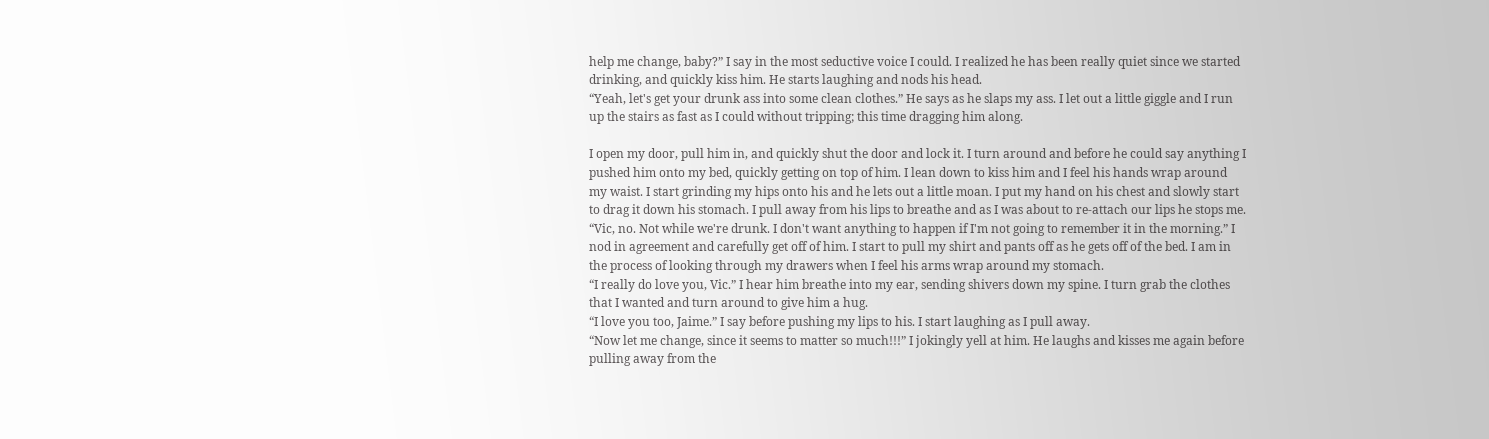help me change, baby?” I say in the most seductive voice I could. I realized he has been really quiet since we started drinking, and quickly kiss him. He starts laughing and nods his head.
“Yeah, let's get your drunk ass into some clean clothes.” He says as he slaps my ass. I let out a little giggle and I run up the stairs as fast as I could without tripping; this time dragging him along.

I open my door, pull him in, and quickly shut the door and lock it. I turn around and before he could say anything I pushed him onto my bed, quickly getting on top of him. I lean down to kiss him and I feel his hands wrap around my waist. I start grinding my hips onto his and he lets out a little moan. I put my hand on his chest and slowly start to drag it down his stomach. I pull away from his lips to breathe and as I was about to re-attach our lips he stops me.
“Vic, no. Not while we're drunk. I don't want anything to happen if I'm not going to remember it in the morning.” I nod in agreement and carefully get off of him. I start to pull my shirt and pants off as he gets off of the bed. I am in the process of looking through my drawers when I feel his arms wrap around my stomach.
“I really do love you, Vic.” I hear him breathe into my ear, sending shivers down my spine. I turn grab the clothes that I wanted and turn around to give him a hug.
“I love you too, Jaime.” I say before pushing my lips to his. I start laughing as I pull away.
“Now let me change, since it seems to matter so much!!!” I jokingly yell at him. He laughs and kisses me again before pulling away from the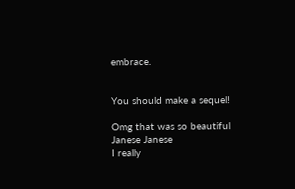embrace.


You should make a sequel!

Omg that was so beautiful
Janese Janese
I really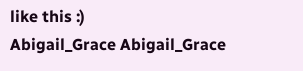like this :)
Abigail_Grace Abigail_Grace